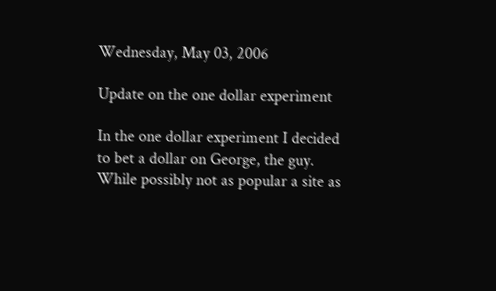Wednesday, May 03, 2006

Update on the one dollar experiment

In the one dollar experiment I decided to bet a dollar on George, the guy. While possibly not as popular a site as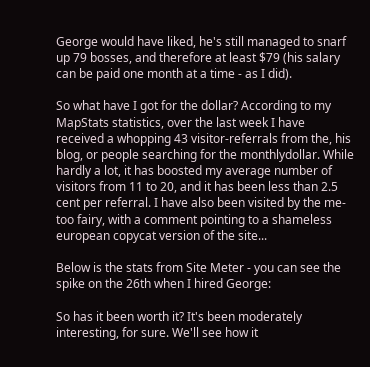George would have liked, he's still managed to snarf up 79 bosses, and therefore at least $79 (his salary can be paid one month at a time - as I did).

So what have I got for the dollar? According to my MapStats statistics, over the last week I have received a whopping 43 visitor-referrals from the, his blog, or people searching for the monthlydollar. While hardly a lot, it has boosted my average number of visitors from 11 to 20, and it has been less than 2.5 cent per referral. I have also been visited by the me-too fairy, with a comment pointing to a shameless european copycat version of the site...

Below is the stats from Site Meter - you can see the spike on the 26th when I hired George:

So has it been worth it? It's been moderately interesting, for sure. We'll see how it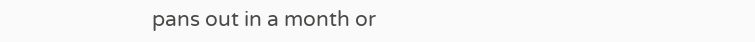pans out in a month or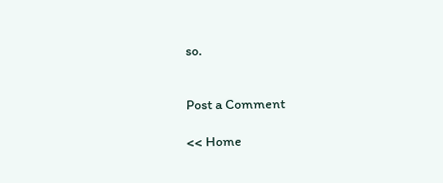so.


Post a Comment

<< Home